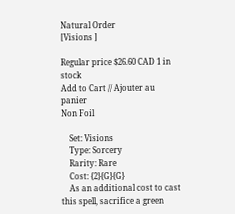Natural Order
[Visions ]

Regular price $26.60 CAD 1 in stock
Add to Cart // Ajouter au panier
Non Foil

    Set: Visions
    Type: Sorcery
    Rarity: Rare
    Cost: {2}{G}{G}
    As an additional cost to cast this spell, sacrifice a green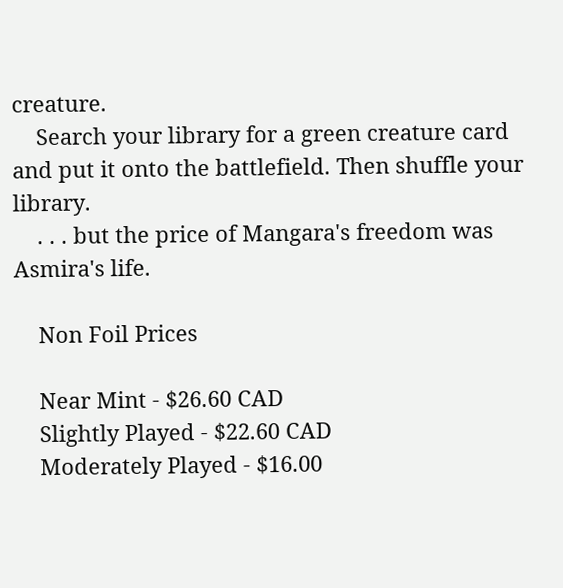creature.
    Search your library for a green creature card and put it onto the battlefield. Then shuffle your library.
    . . . but the price of Mangara's freedom was Asmira's life.

    Non Foil Prices

    Near Mint - $26.60 CAD
    Slightly Played - $22.60 CAD
    Moderately Played - $16.00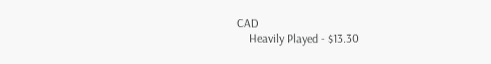CAD
    Heavily Played - $13.30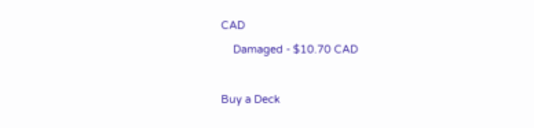CAD
    Damaged - $10.70 CAD

Buy a Deck